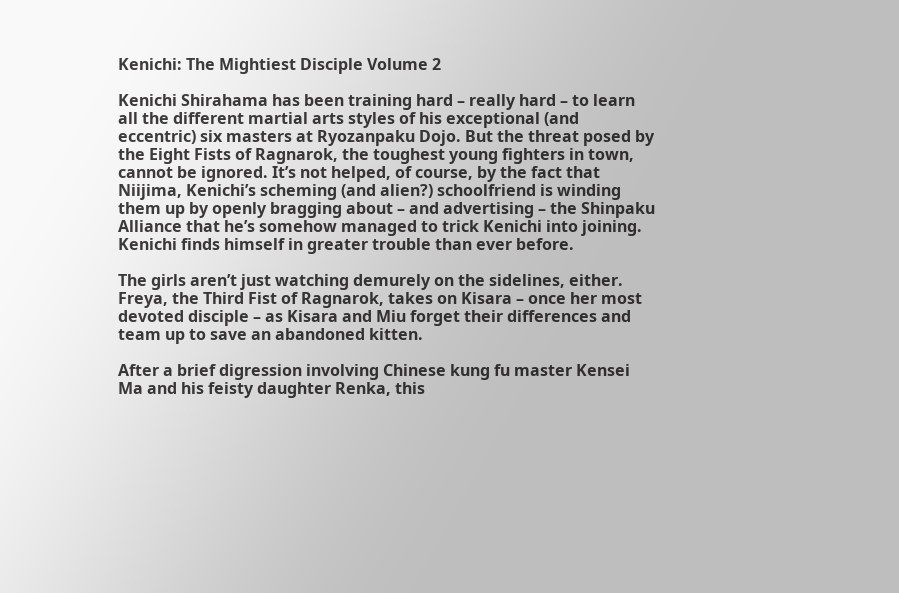Kenichi: The Mightiest Disciple Volume 2

Kenichi Shirahama has been training hard – really hard – to learn all the different martial arts styles of his exceptional (and eccentric) six masters at Ryozanpaku Dojo. But the threat posed by the Eight Fists of Ragnarok, the toughest young fighters in town, cannot be ignored. It’s not helped, of course, by the fact that Niijima, Kenichi’s scheming (and alien?) schoolfriend is winding them up by openly bragging about – and advertising – the Shinpaku Alliance that he’s somehow managed to trick Kenichi into joining. Kenichi finds himself in greater trouble than ever before.

The girls aren’t just watching demurely on the sidelines, either. Freya, the Third Fist of Ragnarok, takes on Kisara – once her most devoted disciple – as Kisara and Miu forget their differences and team up to save an abandoned kitten.

After a brief digression involving Chinese kung fu master Kensei Ma and his feisty daughter Renka, this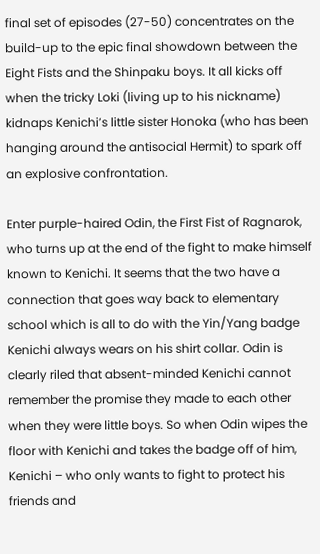final set of episodes (27-50) concentrates on the build-up to the epic final showdown between the Eight Fists and the Shinpaku boys. It all kicks off when the tricky Loki (living up to his nickname) kidnaps Kenichi’s little sister Honoka (who has been hanging around the antisocial Hermit) to spark off an explosive confrontation.

Enter purple-haired Odin, the First Fist of Ragnarok, who turns up at the end of the fight to make himself known to Kenichi. It seems that the two have a connection that goes way back to elementary school which is all to do with the Yin/Yang badge Kenichi always wears on his shirt collar. Odin is clearly riled that absent-minded Kenichi cannot remember the promise they made to each other when they were little boys. So when Odin wipes the floor with Kenichi and takes the badge off of him, Kenichi – who only wants to fight to protect his friends and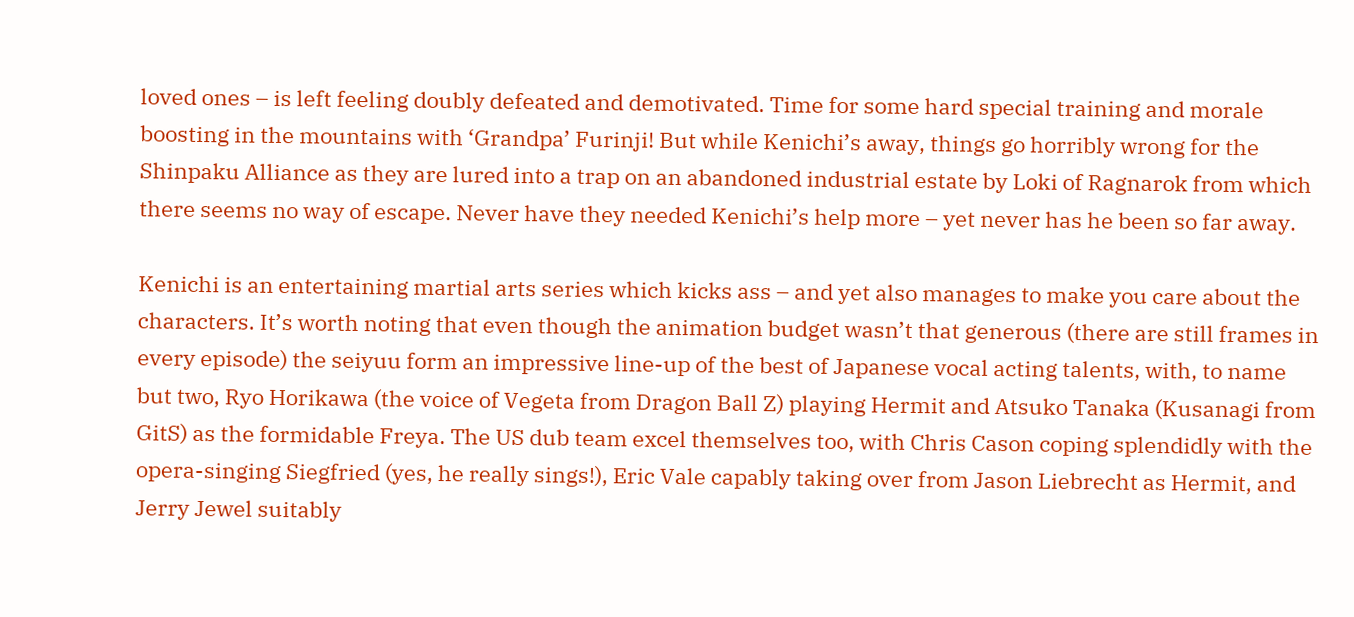loved ones – is left feeling doubly defeated and demotivated. Time for some hard special training and morale boosting in the mountains with ‘Grandpa’ Furinji! But while Kenichi’s away, things go horribly wrong for the Shinpaku Alliance as they are lured into a trap on an abandoned industrial estate by Loki of Ragnarok from which there seems no way of escape. Never have they needed Kenichi’s help more – yet never has he been so far away.

Kenichi is an entertaining martial arts series which kicks ass – and yet also manages to make you care about the characters. It’s worth noting that even though the animation budget wasn’t that generous (there are still frames in every episode) the seiyuu form an impressive line-up of the best of Japanese vocal acting talents, with, to name but two, Ryo Horikawa (the voice of Vegeta from Dragon Ball Z) playing Hermit and Atsuko Tanaka (Kusanagi from GitS) as the formidable Freya. The US dub team excel themselves too, with Chris Cason coping splendidly with the opera-singing Siegfried (yes, he really sings!), Eric Vale capably taking over from Jason Liebrecht as Hermit, and Jerry Jewel suitably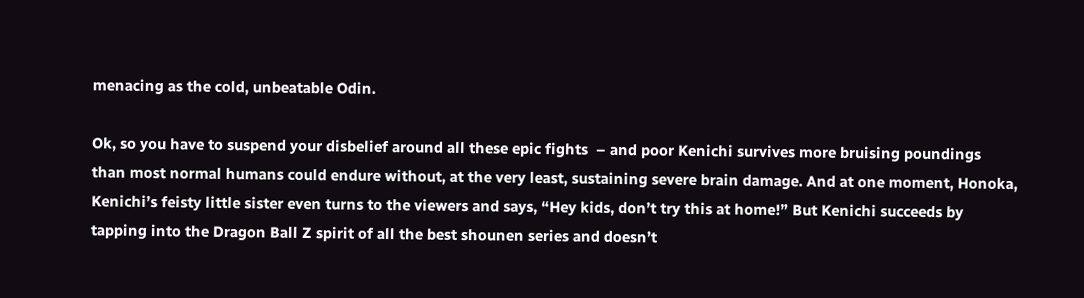menacing as the cold, unbeatable Odin.

Ok, so you have to suspend your disbelief around all these epic fights  – and poor Kenichi survives more bruising poundings than most normal humans could endure without, at the very least, sustaining severe brain damage. And at one moment, Honoka, Kenichi’s feisty little sister even turns to the viewers and says, “Hey kids, don’t try this at home!” But Kenichi succeeds by tapping into the Dragon Ball Z spirit of all the best shounen series and doesn’t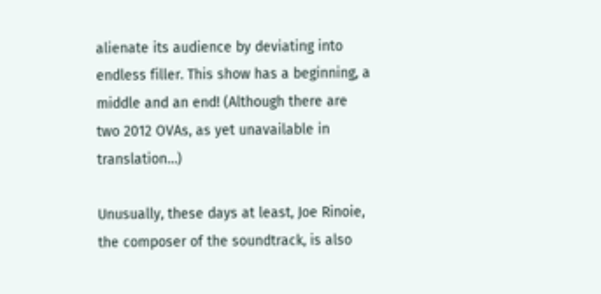alienate its audience by deviating into endless filler. This show has a beginning, a middle and an end! (Although there are two 2012 OVAs, as yet unavailable in translation…)

Unusually, these days at least, Joe Rinoie, the composer of the soundtrack, is also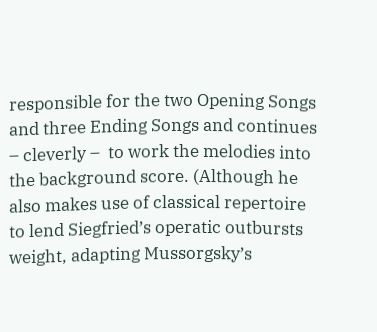responsible for the two Opening Songs and three Ending Songs and continues – cleverly –  to work the melodies into the background score. (Although he also makes use of classical repertoire to lend Siegfried’s operatic outbursts weight, adapting Mussorgsky’s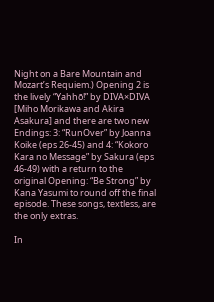Night on a Bare Mountain and Mozart’s Requiem.) Opening 2 is the lively “Yahhō!” by DIVA×DIVA [Miho Morikawa and Akira Asakura] and there are two new Endings: 3: “RunOver” by Joanna Koike (eps 26-45) and 4: “Kokoro Kara no Message” by Sakura (eps 46-49) with a return to the original Opening: “Be Strong” by Kana Yasumi to round off the final episode. These songs, textless, are the only extras.

In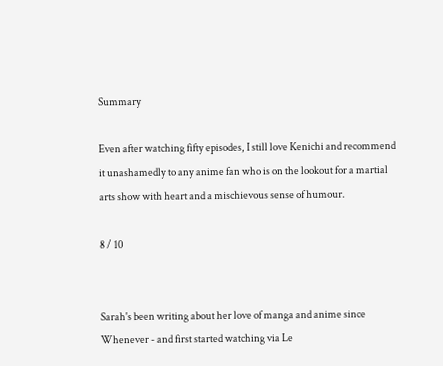Summary

Even after watching fifty episodes, I still love Kenichi and recommend it unashamedly to any anime fan who is on the lookout for a martial arts show with heart and a mischievous sense of humour.

8 / 10


Sarah's been writing about her love of manga and anime since Whenever - and first started watching via Le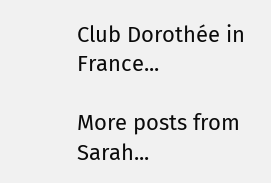Club Dorothée in France...

More posts from Sarah...